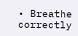• Breathe correctly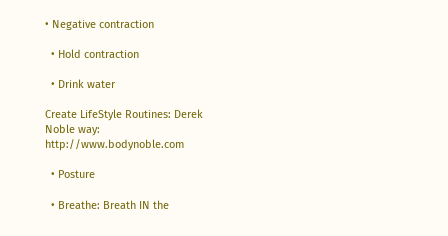• Negative contraction

  • Hold contraction

  • Drink water

Create LifeStyle Routines: Derek Noble way: http://www.bodynoble.com

  • Posture

  • Breathe: Breath IN the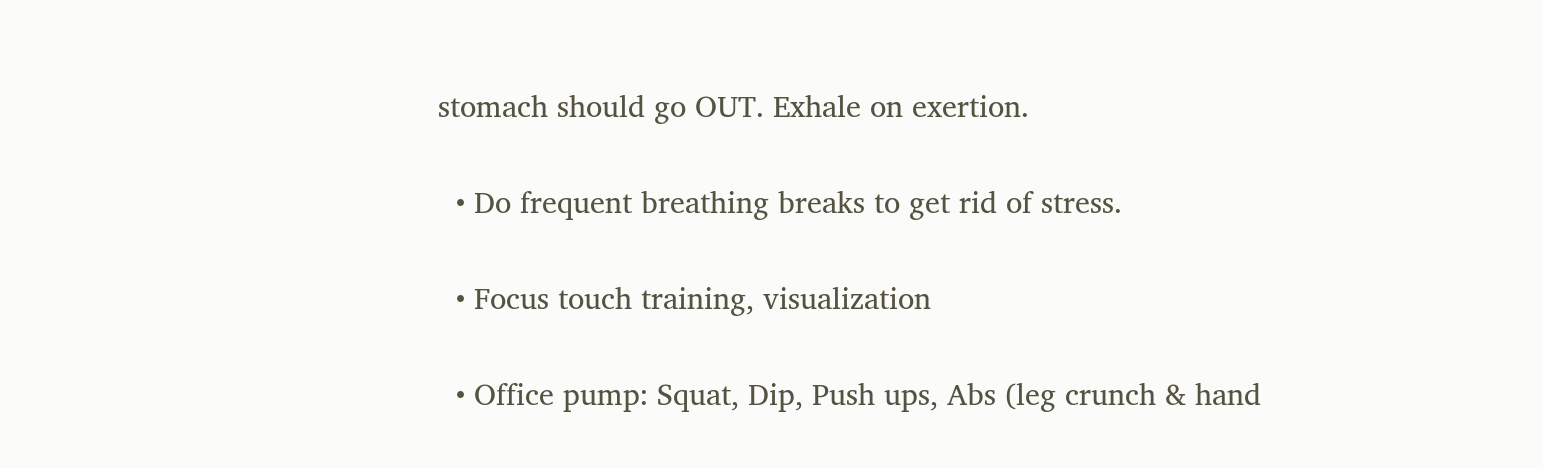stomach should go OUT. Exhale on exertion.

  • Do frequent breathing breaks to get rid of stress.

  • Focus touch training, visualization

  • Office pump: Squat, Dip, Push ups, Abs (leg crunch & hand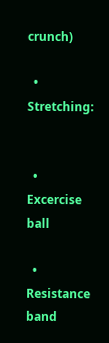crunch)

  • Stretching:


  • Excercise ball

  • Resistance band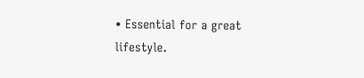• Essential for a great lifestyle.